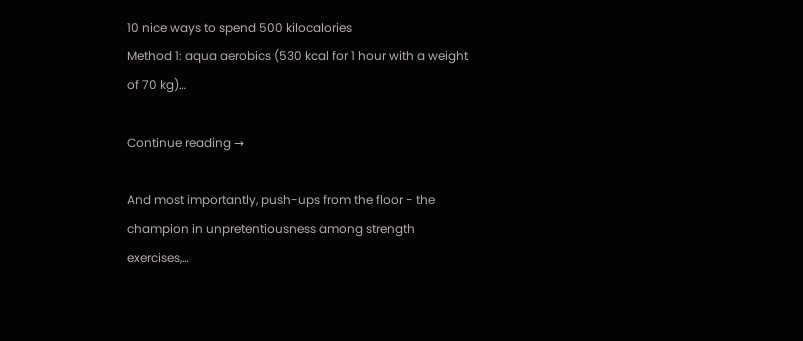10 nice ways to spend 500 kilocalories
Method 1: aqua aerobics (530 kcal for 1 hour with a weight of 70 kg)…

Continue reading →

And most importantly, push-ups from the floor - the champion in unpretentiousness among strength exercises,…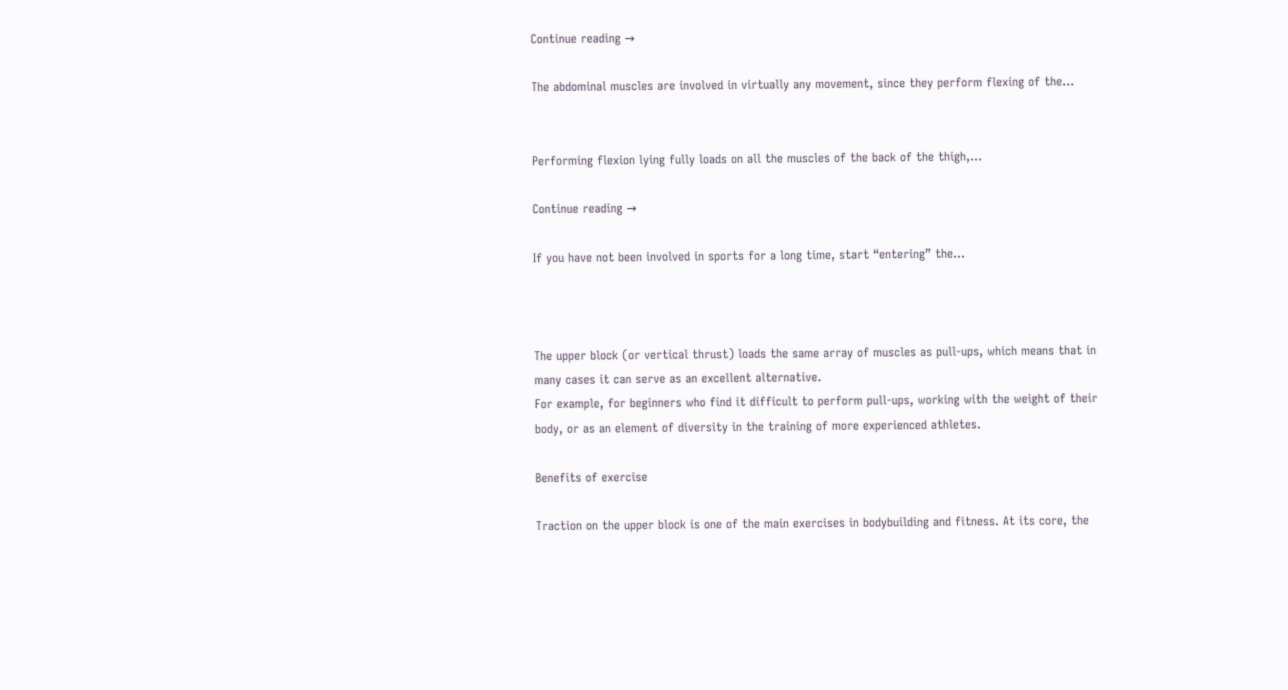Continue reading →

The abdominal muscles are involved in virtually any movement, since they perform flexing of the…


Performing flexion lying fully loads on all the muscles of the back of the thigh,…

Continue reading →

If you have not been involved in sports for a long time, start “entering” the…



The upper block (or vertical thrust) loads the same array of muscles as pull-ups, which means that in many cases it can serve as an excellent alternative.
For example, for beginners who find it difficult to perform pull-ups, working with the weight of their body, or as an element of diversity in the training of more experienced athletes.

Benefits of exercise

Traction on the upper block is one of the main exercises in bodybuilding and fitness. At its core, the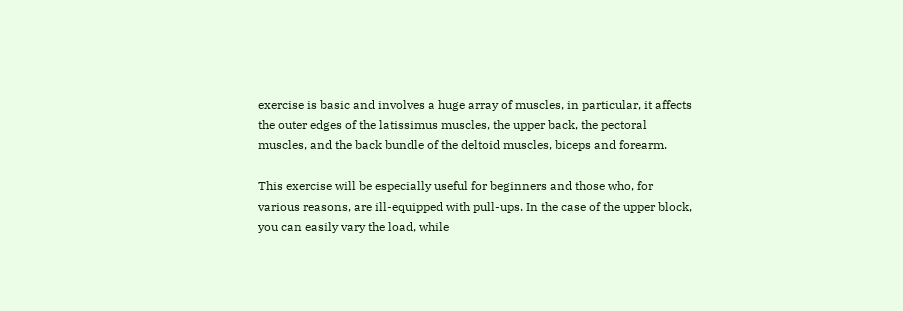exercise is basic and involves a huge array of muscles, in particular, it affects the outer edges of the latissimus muscles, the upper back, the pectoral muscles, and the back bundle of the deltoid muscles, biceps and forearm.

This exercise will be especially useful for beginners and those who, for various reasons, are ill-equipped with pull-ups. In the case of the upper block, you can easily vary the load, while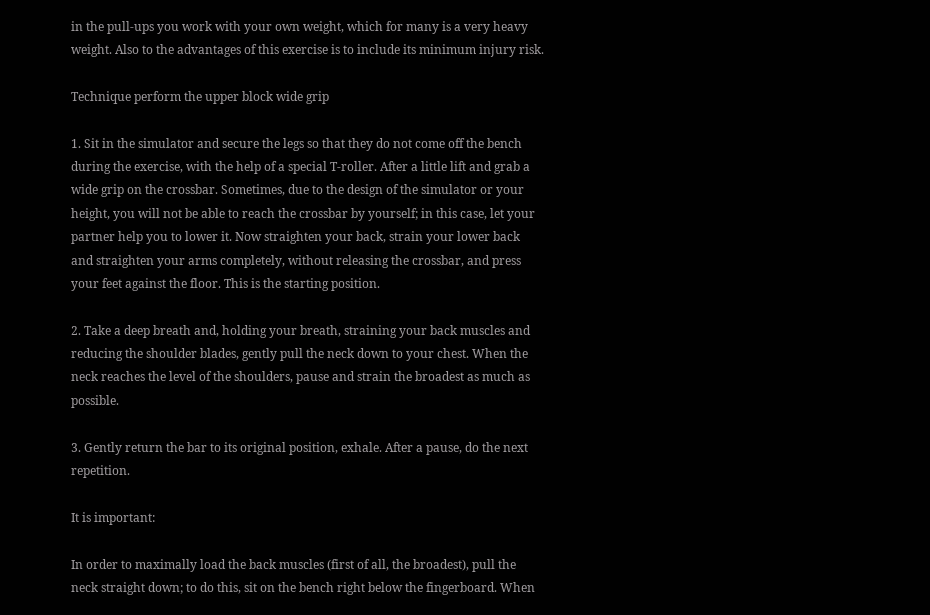in the pull-ups you work with your own weight, which for many is a very heavy weight. Also to the advantages of this exercise is to include its minimum injury risk.

Technique perform the upper block wide grip

1. Sit in the simulator and secure the legs so that they do not come off the bench during the exercise, with the help of a special T-roller. After a little lift and grab a wide grip on the crossbar. Sometimes, due to the design of the simulator or your height, you will not be able to reach the crossbar by yourself; in this case, let your partner help you to lower it. Now straighten your back, strain your lower back and straighten your arms completely, without releasing the crossbar, and press your feet against the floor. This is the starting position.

2. Take a deep breath and, holding your breath, straining your back muscles and reducing the shoulder blades, gently pull the neck down to your chest. When the neck reaches the level of the shoulders, pause and strain the broadest as much as possible.

3. Gently return the bar to its original position, exhale. After a pause, do the next repetition.

It is important:

In order to maximally load the back muscles (first of all, the broadest), pull the neck straight down; to do this, sit on the bench right below the fingerboard. When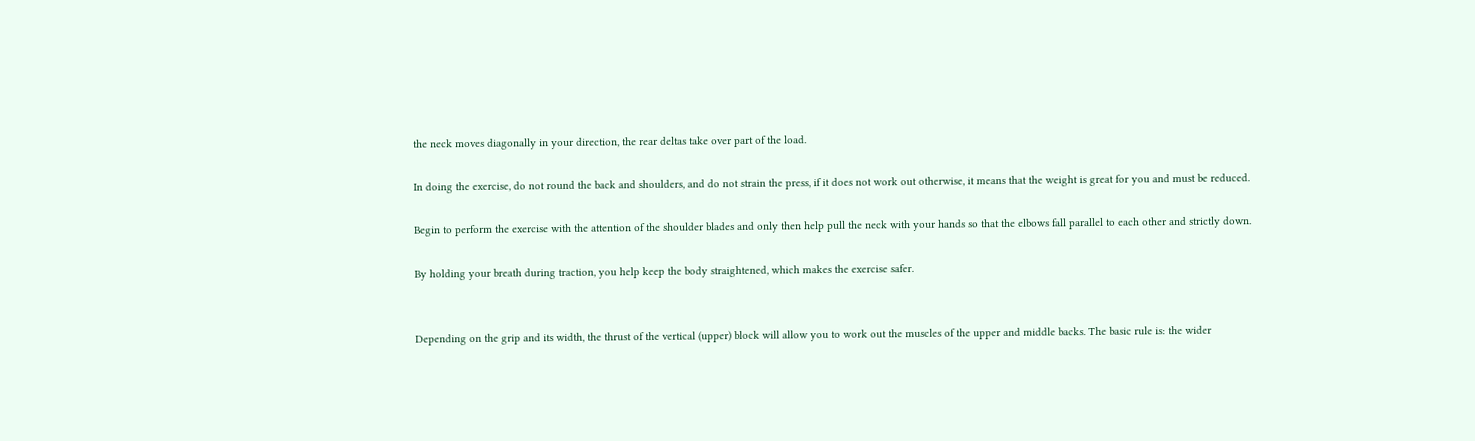the neck moves diagonally in your direction, the rear deltas take over part of the load.

In doing the exercise, do not round the back and shoulders, and do not strain the press, if it does not work out otherwise, it means that the weight is great for you and must be reduced.

Begin to perform the exercise with the attention of the shoulder blades and only then help pull the neck with your hands so that the elbows fall parallel to each other and strictly down.

By holding your breath during traction, you help keep the body straightened, which makes the exercise safer.


Depending on the grip and its width, the thrust of the vertical (upper) block will allow you to work out the muscles of the upper and middle backs. The basic rule is: the wider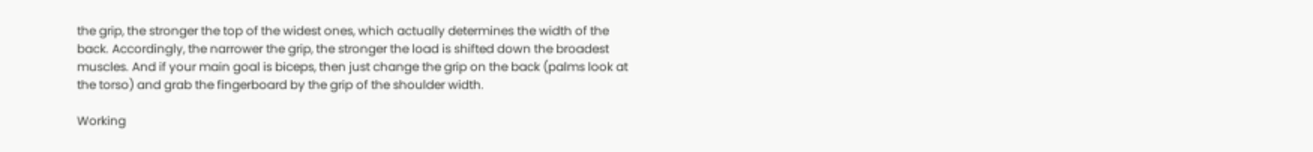the grip, the stronger the top of the widest ones, which actually determines the width of the back. Accordingly, the narrower the grip, the stronger the load is shifted down the broadest muscles. And if your main goal is biceps, then just change the grip on the back (palms look at the torso) and grab the fingerboard by the grip of the shoulder width.

Working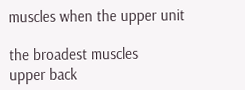muscles when the upper unit

the broadest muscles
upper back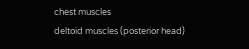chest muscles
deltoid muscles (posterior head)